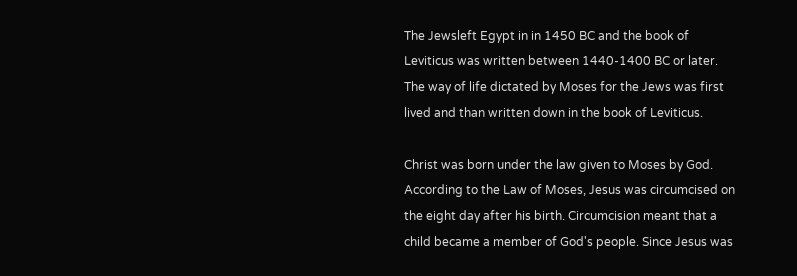The Jewsleft Egypt in in 1450 BC and the book of Leviticus was written between 1440-1400 BC or later. The way of life dictated by Moses for the Jews was first lived and than written down in the book of Leviticus.

Christ was born under the law given to Moses by God. According to the Law of Moses, Jesus was circumcised on the eight day after his birth. Circumcision meant that a child became a member of God's people. Since Jesus was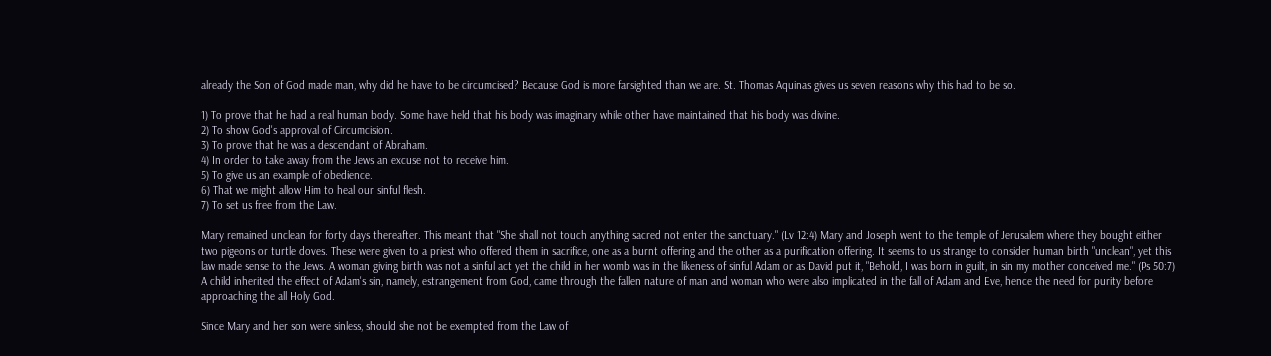already the Son of God made man, why did he have to be circumcised? Because God is more farsighted than we are. St. Thomas Aquinas gives us seven reasons why this had to be so.

1) To prove that he had a real human body. Some have held that his body was imaginary while other have maintained that his body was divine.
2) To show God's approval of Circumcision.
3) To prove that he was a descendant of Abraham.
4) In order to take away from the Jews an excuse not to receive him.
5) To give us an example of obedience.
6) That we might allow Him to heal our sinful flesh.
7) To set us free from the Law.

Mary remained unclean for forty days thereafter. This meant that "She shall not touch anything sacred not enter the sanctuary." (Lv 12:4) Mary and Joseph went to the temple of Jerusalem where they bought either two pigeons or turtle doves. These were given to a priest who offered them in sacrifice, one as a burnt offering and the other as a purification offering. It seems to us strange to consider human birth "unclean", yet this law made sense to the Jews. A woman giving birth was not a sinful act yet the child in her womb was in the likeness of sinful Adam or as David put it, "Behold, I was born in guilt, in sin my mother conceived me." (Ps 50:7) A child inherited the effect of Adam's sin, namely, estrangement from God, came through the fallen nature of man and woman who were also implicated in the fall of Adam and Eve, hence the need for purity before approaching the all Holy God.

Since Mary and her son were sinless, should she not be exempted from the Law of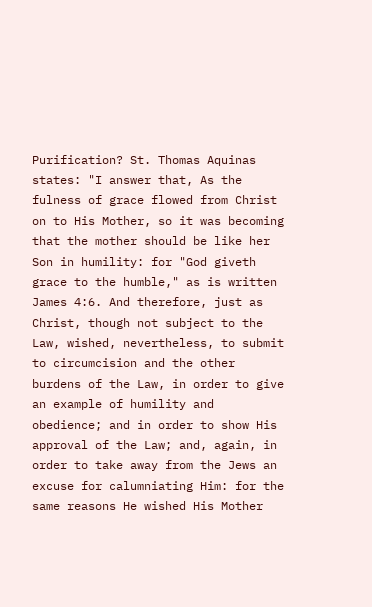Purification? St. Thomas Aquinas states: "I answer that, As the fulness of grace flowed from Christ on to His Mother, so it was becoming that the mother should be like her Son in humility: for "God giveth grace to the humble," as is written James 4:6. And therefore, just as Christ, though not subject to the Law, wished, nevertheless, to submit to circumcision and the other burdens of the Law, in order to give an example of humility and obedience; and in order to show His approval of the Law; and, again, in order to take away from the Jews an excuse for calumniating Him: for the same reasons He wished His Mother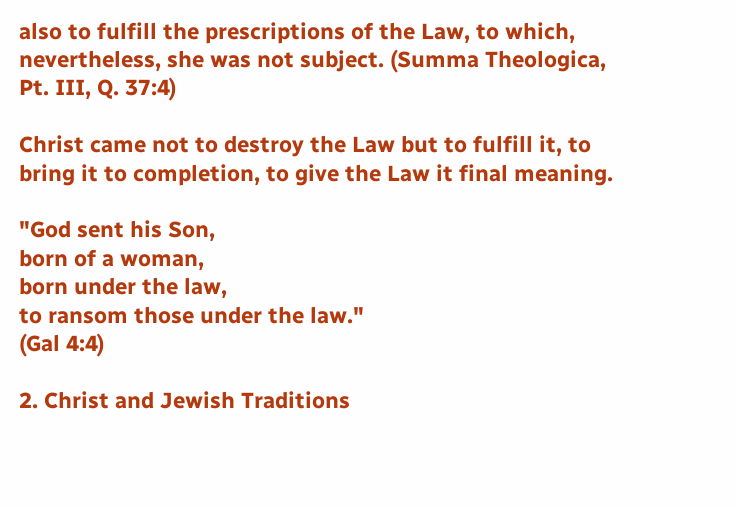also to fulfill the prescriptions of the Law, to which, nevertheless, she was not subject. (Summa Theologica, Pt. III, Q. 37:4)

Christ came not to destroy the Law but to fulfill it, to bring it to completion, to give the Law it final meaning.

"God sent his Son,
born of a woman,
born under the law,
to ransom those under the law."
(Gal 4:4)

2. Christ and Jewish Traditions